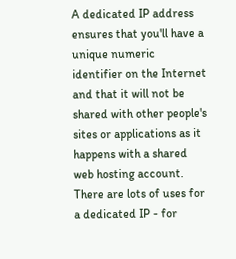A dedicated IP address ensures that you'll have a unique numeric identifier on the Internet and that it will not be shared with other people's sites or applications as it happens with a shared web hosting account. There are lots of uses for a dedicated IP - for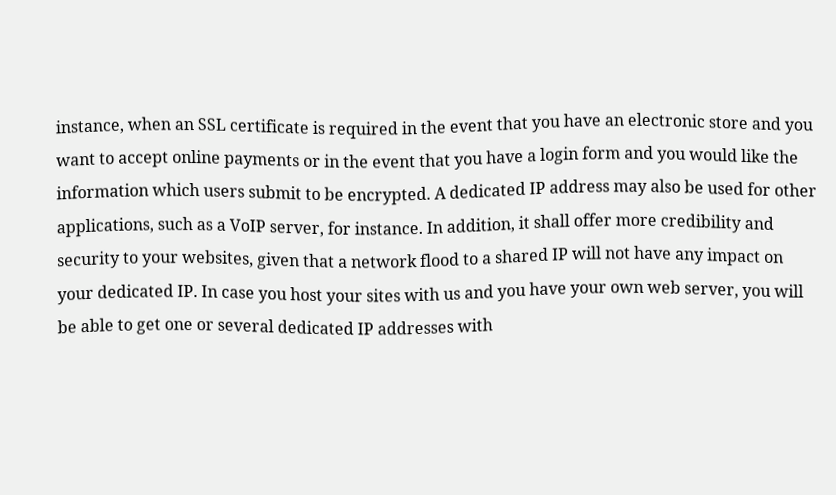instance, when an SSL certificate is required in the event that you have an electronic store and you want to accept online payments or in the event that you have a login form and you would like the information which users submit to be encrypted. A dedicated IP address may also be used for other applications, such as a VoIP server, for instance. In addition, it shall offer more credibility and security to your websites, given that a network flood to a shared IP will not have any impact on your dedicated IP. In case you host your sites with us and you have your own web server, you will be able to get one or several dedicated IP addresses with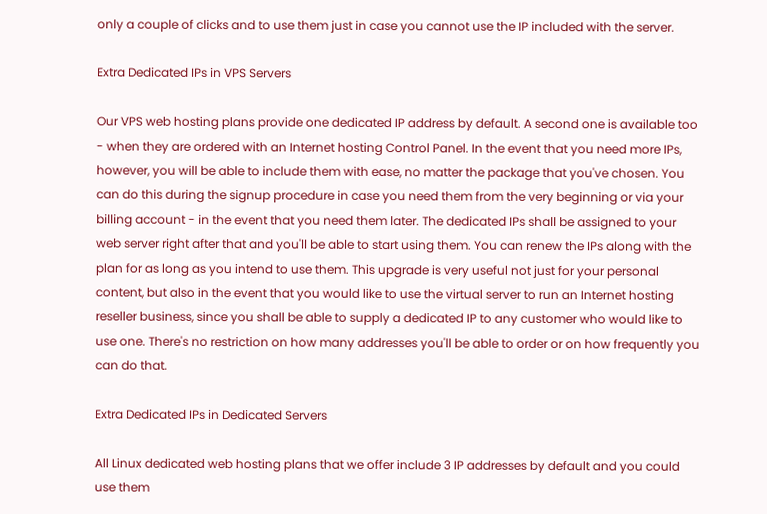only a couple of clicks and to use them just in case you cannot use the IP included with the server.

Extra Dedicated IPs in VPS Servers

Our VPS web hosting plans provide one dedicated IP address by default. A second one is available too - when they are ordered with an Internet hosting Control Panel. In the event that you need more IPs, however, you will be able to include them with ease, no matter the package that you've chosen. You can do this during the signup procedure in case you need them from the very beginning or via your billing account - in the event that you need them later. The dedicated IPs shall be assigned to your web server right after that and you'll be able to start using them. You can renew the IPs along with the plan for as long as you intend to use them. This upgrade is very useful not just for your personal content, but also in the event that you would like to use the virtual server to run an Internet hosting reseller business, since you shall be able to supply a dedicated IP to any customer who would like to use one. There's no restriction on how many addresses you'll be able to order or on how frequently you can do that.

Extra Dedicated IPs in Dedicated Servers

All Linux dedicated web hosting plans that we offer include 3 IP addresses by default and you could use them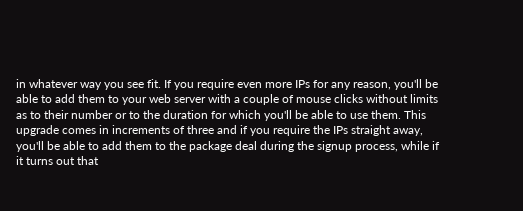in whatever way you see fit. If you require even more IPs for any reason, you'll be able to add them to your web server with a couple of mouse clicks without limits as to their number or to the duration for which you'll be able to use them. This upgrade comes in increments of three and if you require the IPs straight away, you'll be able to add them to the package deal during the signup process, while if it turns out that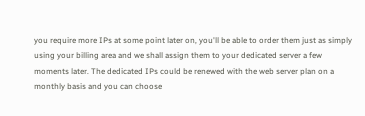you require more IPs at some point later on, you'll be able to order them just as simply using your billing area and we shall assign them to your dedicated server a few moments later. The dedicated IPs could be renewed with the web server plan on a monthly basis and you can choose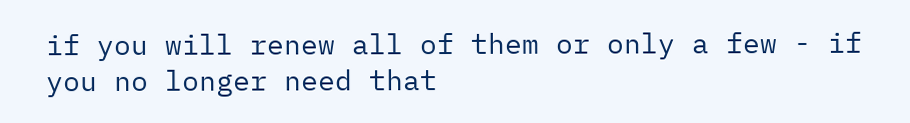if you will renew all of them or only a few - if you no longer need that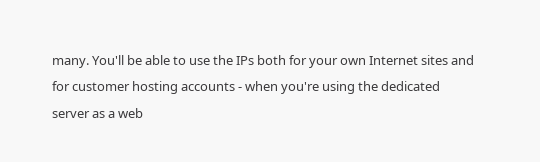many. You'll be able to use the IPs both for your own Internet sites and for customer hosting accounts - when you're using the dedicated server as a web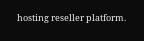hosting reseller platform.